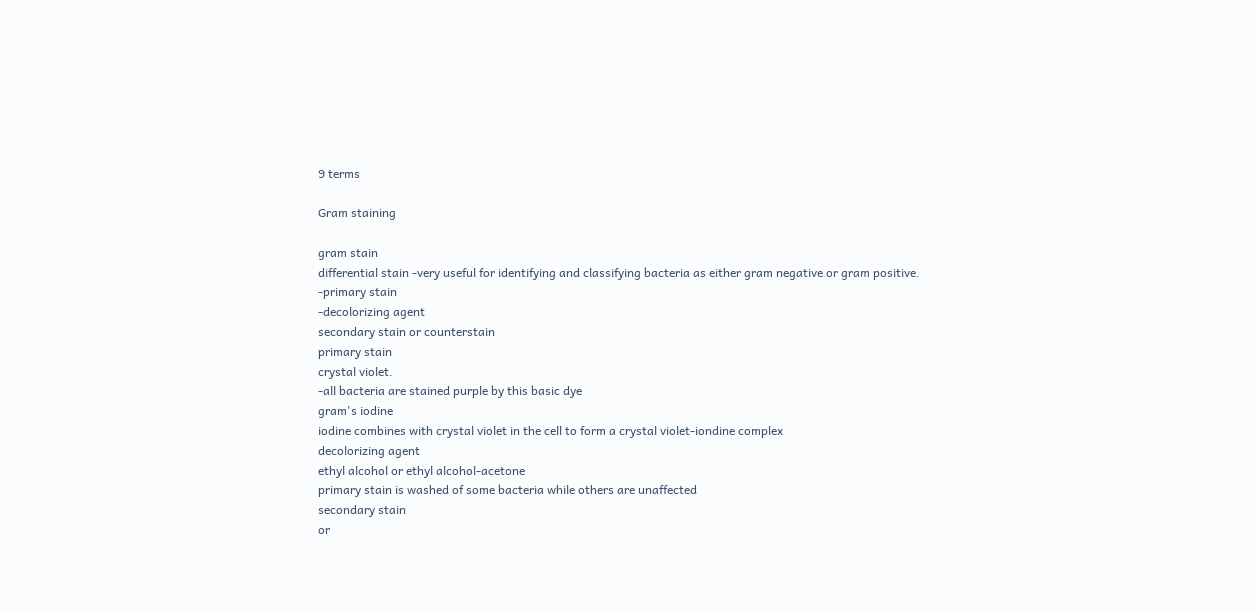9 terms

Gram staining

gram stain
differential stain -very useful for identifying and classifying bacteria as either gram negative or gram positive.
-primary stain
-decolorizing agent
secondary stain or counterstain
primary stain
crystal violet.
-all bacteria are stained purple by this basic dye
gram's iodine
iodine combines with crystal violet in the cell to form a crystal violet-iondine complex
decolorizing agent
ethyl alcohol or ethyl alcohol-acetone
primary stain is washed of some bacteria while others are unaffected
secondary stain
or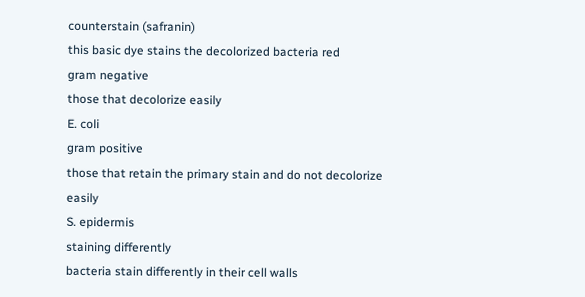counterstain (safranin)
this basic dye stains the decolorized bacteria red
gram negative
those that decolorize easily
E. coli
gram positive
those that retain the primary stain and do not decolorize easily
S. epidermis
staining differently
bacteria stain differently in their cell walls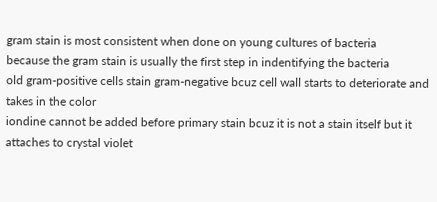gram stain is most consistent when done on young cultures of bacteria
because the gram stain is usually the first step in indentifying the bacteria
old gram-positive cells stain gram-negative bcuz cell wall starts to deteriorate and takes in the color
iondine cannot be added before primary stain bcuz it is not a stain itself but it attaches to crystal violet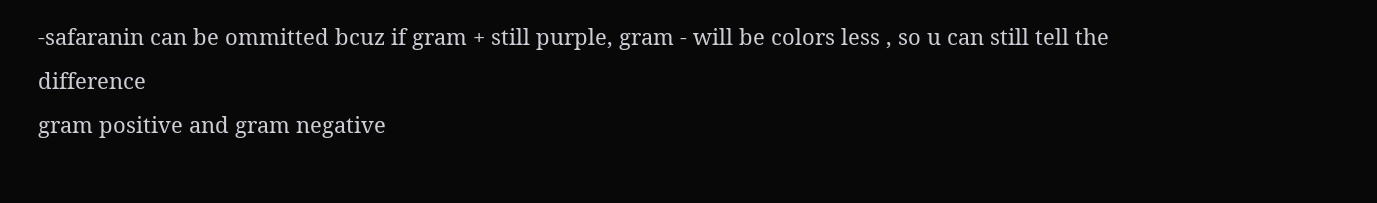-safaranin can be ommitted bcuz if gram + still purple, gram - will be colors less , so u can still tell the difference
gram positive and gram negative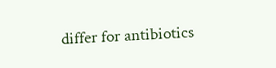differ for antibiotics